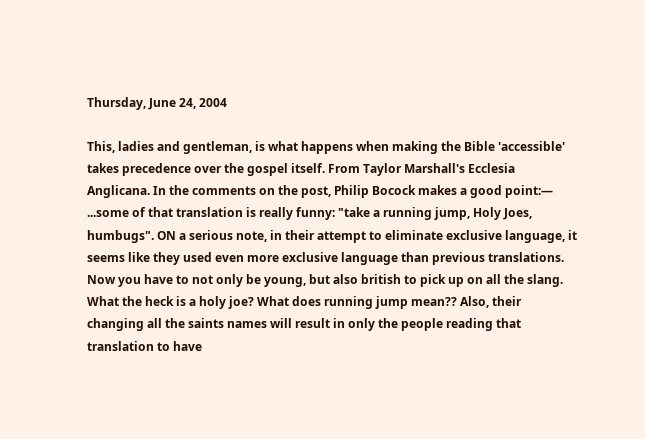Thursday, June 24, 2004

This, ladies and gentleman, is what happens when making the Bible 'accessible' takes precedence over the gospel itself. From Taylor Marshall's Ecclesia Anglicana. In the comments on the post, Philip Bocock makes a good point:—
...some of that translation is really funny: "take a running jump, Holy Joes, humbugs". ON a serious note, in their attempt to eliminate exclusive language, it seems like they used even more exclusive language than previous translations. Now you have to not only be young, but also british to pick up on all the slang. What the heck is a holy joe? What does running jump mean?? Also, their changing all the saints names will result in only the people reading that translation to have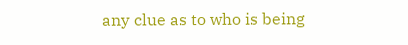any clue as to who is being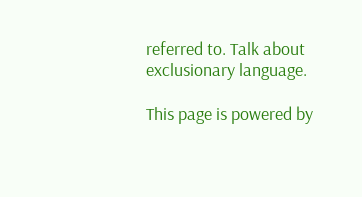referred to. Talk about exclusionary language.

This page is powered by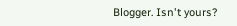Blogger. Isn't yours?